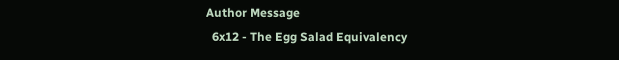Author Message
  6x12 - The Egg Salad Equivalency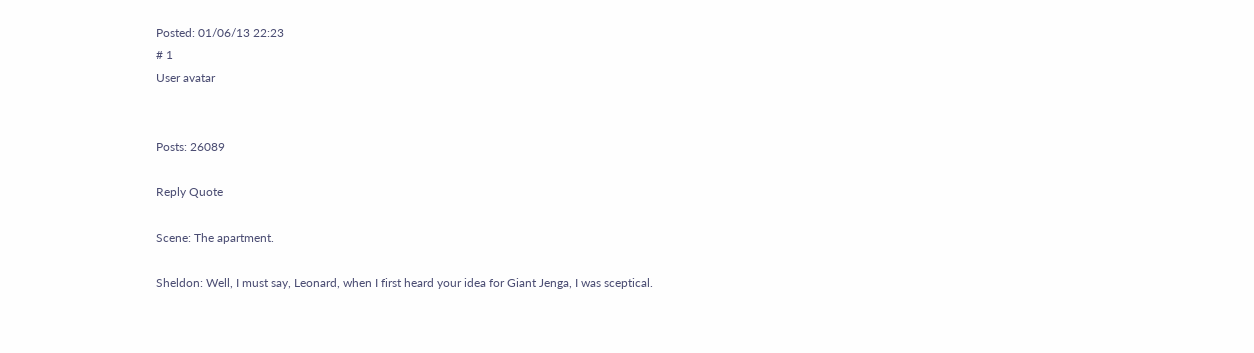Posted: 01/06/13 22:23
# 1
User avatar


Posts: 26089

Reply Quote

Scene: The apartment.

Sheldon: Well, I must say, Leonard, when I first heard your idea for Giant Jenga, I was sceptical.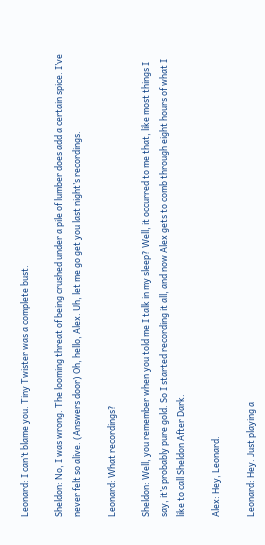Leonard: I can’t blame you. Tiny Twister was a complete bust.

Sheldon: No, I was wrong. The looming threat of being crushed under a pile of lumber does add a certain spice. I’ve never felt so alive. (Answers door) Oh, hello, Alex. Uh, let me go get you last night’s recordings.

Leonard: What recordings?

Sheldon: Well, you remember when you told me I talk in my sleep? Well, it occurred to me that, like most things I say, it’s probably pure gold. So I started recording it all, and now Alex gets to comb through eight hours of what I like to call Sheldon After Dark.

Alex: Hey, Leonard.

Leonard: Hey. Just playing a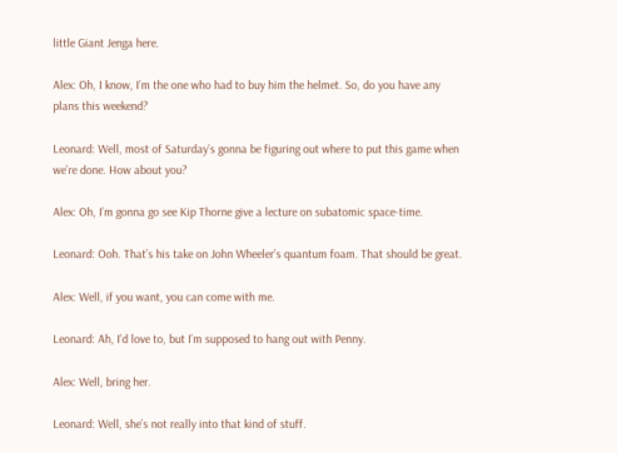little Giant Jenga here.

Alex: Oh, I know, I’m the one who had to buy him the helmet. So, do you have any plans this weekend?

Leonard: Well, most of Saturday’s gonna be figuring out where to put this game when we’re done. How about you?

Alex: Oh, I’m gonna go see Kip Thorne give a lecture on subatomic space-time.

Leonard: Ooh. That’s his take on John Wheeler’s quantum foam. That should be great.

Alex: Well, if you want, you can come with me.

Leonard: Ah, I’d love to, but I’m supposed to hang out with Penny.

Alex: Well, bring her.

Leonard: Well, she’s not really into that kind of stuff.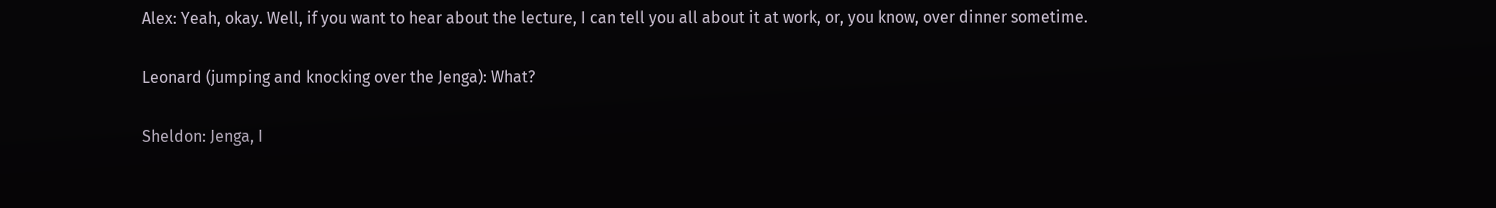Alex: Yeah, okay. Well, if you want to hear about the lecture, I can tell you all about it at work, or, you know, over dinner sometime.

Leonard (jumping and knocking over the Jenga): What?

Sheldon: Jenga, I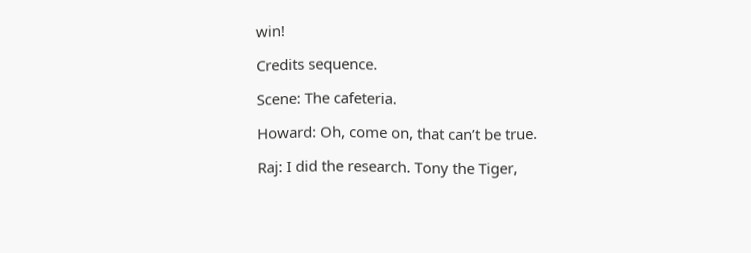win!

Credits sequence.

Scene: The cafeteria.

Howard: Oh, come on, that can’t be true.

Raj: I did the research. Tony the Tiger,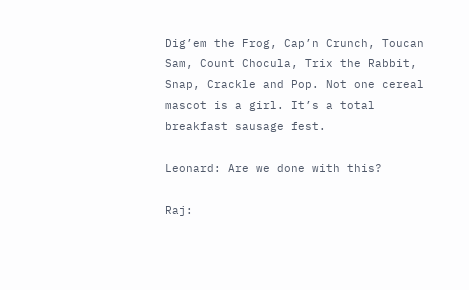Dig’em the Frog, Cap’n Crunch, Toucan Sam, Count Chocula, Trix the Rabbit, Snap, Crackle and Pop. Not one cereal mascot is a girl. It’s a total breakfast sausage fest.

Leonard: Are we done with this?

Raj: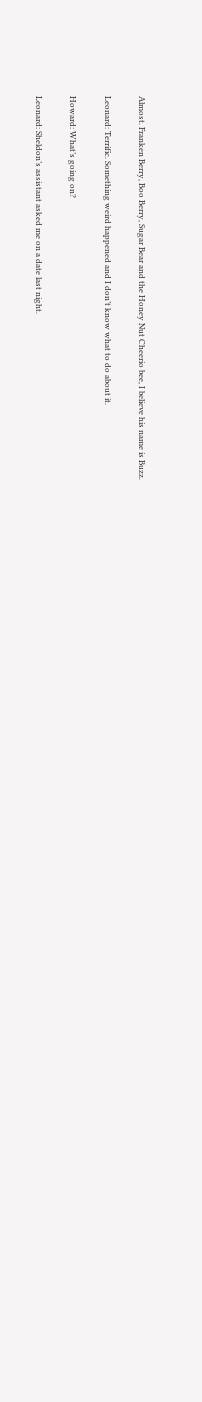Almost. Franken Berry, Boo Berry, Sugar Bear and the Honey Nut Cheerio bee, I believe his name is Buzz.

Leonard: Terrific. Something weird happened and I don’t know what to do about it.

Howard: What’s going on?

Leonard: Sheldon’s assistant asked me on a date last night.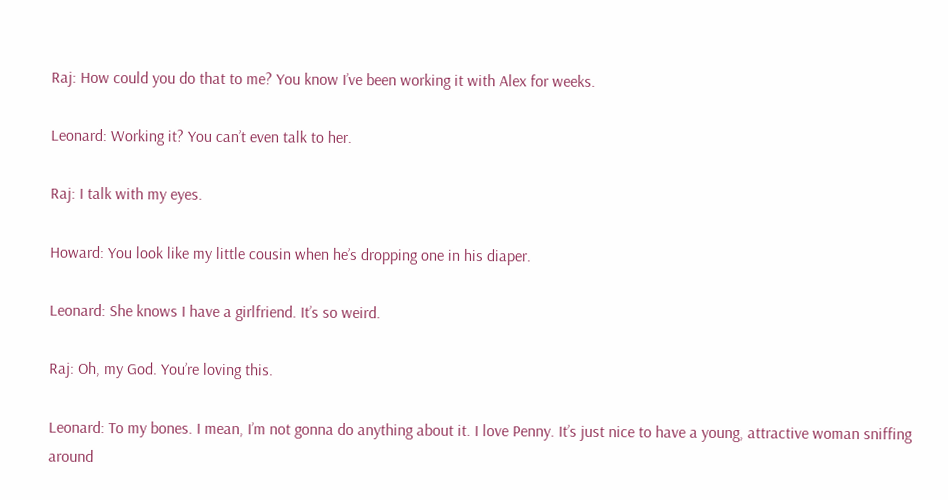Raj: How could you do that to me? You know I’ve been working it with Alex for weeks.

Leonard: Working it? You can’t even talk to her.

Raj: I talk with my eyes.

Howard: You look like my little cousin when he’s dropping one in his diaper.

Leonard: She knows I have a girlfriend. It’s so weird.

Raj: Oh, my God. You’re loving this.

Leonard: To my bones. I mean, I’m not gonna do anything about it. I love Penny. It’s just nice to have a young, attractive woman sniffing around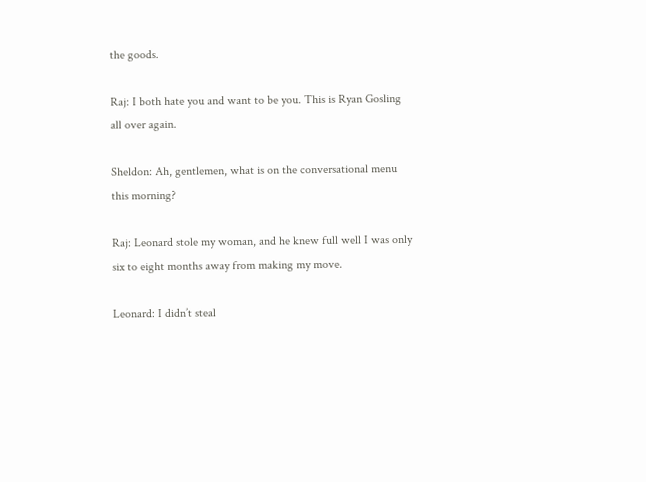the goods.

Raj: I both hate you and want to be you. This is Ryan Gosling all over again.

Sheldon: Ah, gentlemen, what is on the conversational menu this morning?

Raj: Leonard stole my woman, and he knew full well I was only six to eight months away from making my move.

Leonard: I didn’t steal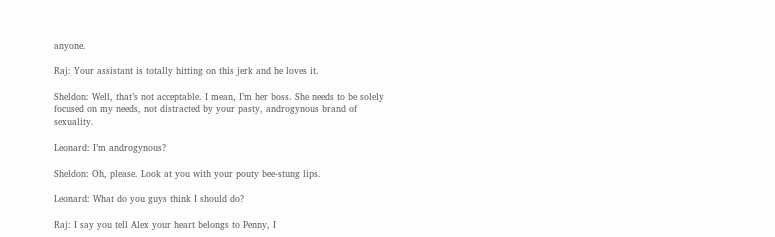anyone.

Raj: Your assistant is totally hitting on this jerk and he loves it.

Sheldon: Well, that’s not acceptable. I mean, I’m her boss. She needs to be solely focused on my needs, not distracted by your pasty, androgynous brand of sexuality.

Leonard: I’m androgynous?

Sheldon: Oh, please. Look at you with your pouty bee-stung lips.

Leonard: What do you guys think I should do?

Raj: I say you tell Alex your heart belongs to Penny, I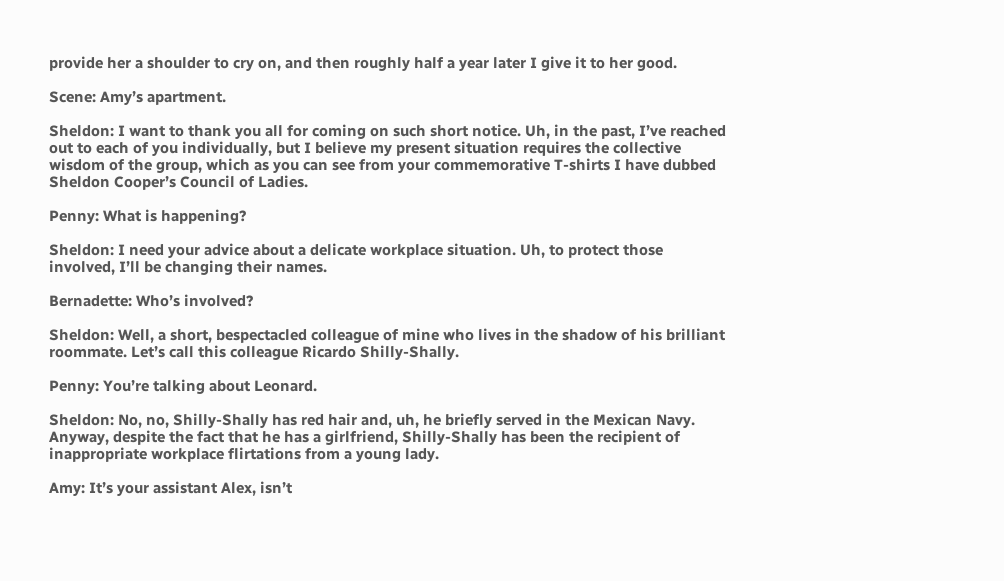provide her a shoulder to cry on, and then roughly half a year later I give it to her good.

Scene: Amy’s apartment.

Sheldon: I want to thank you all for coming on such short notice. Uh, in the past, I’ve reached out to each of you individually, but I believe my present situation requires the collective wisdom of the group, which as you can see from your commemorative T-shirts I have dubbed Sheldon Cooper’s Council of Ladies.

Penny: What is happening?

Sheldon: I need your advice about a delicate workplace situation. Uh, to protect those involved, I’ll be changing their names.

Bernadette: Who’s involved?

Sheldon: Well, a short, bespectacled colleague of mine who lives in the shadow of his brilliant roommate. Let’s call this colleague Ricardo Shilly-Shally.

Penny: You’re talking about Leonard.

Sheldon: No, no, Shilly-Shally has red hair and, uh, he briefly served in the Mexican Navy. Anyway, despite the fact that he has a girlfriend, Shilly-Shally has been the recipient of inappropriate workplace flirtations from a young lady.

Amy: It’s your assistant Alex, isn’t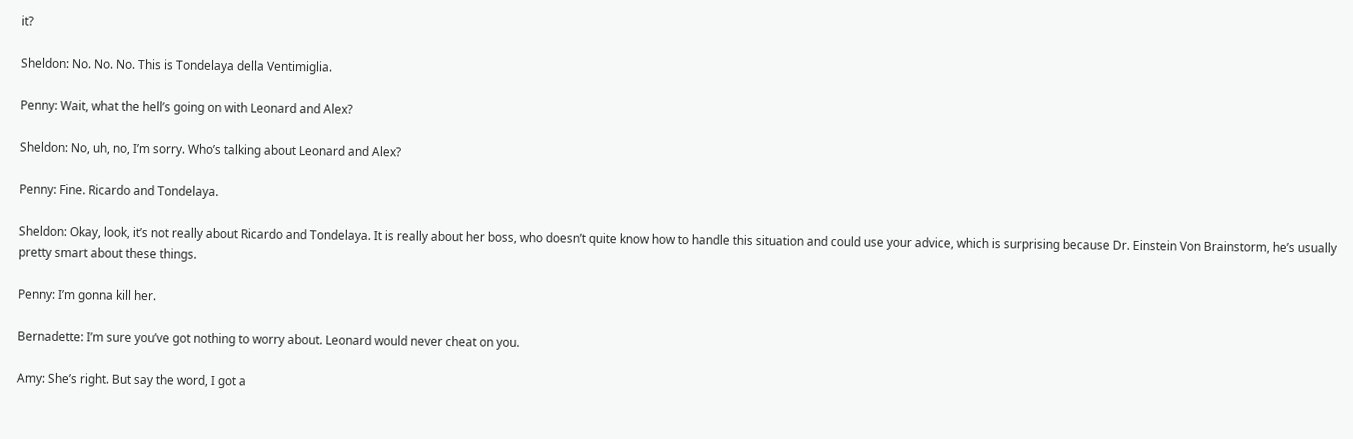it?

Sheldon: No. No. No. This is Tondelaya della Ventimiglia.

Penny: Wait, what the hell’s going on with Leonard and Alex?

Sheldon: No, uh, no, I’m sorry. Who’s talking about Leonard and Alex?

Penny: Fine. Ricardo and Tondelaya.

Sheldon: Okay, look, it’s not really about Ricardo and Tondelaya. It is really about her boss, who doesn’t quite know how to handle this situation and could use your advice, which is surprising because Dr. Einstein Von Brainstorm, he’s usually pretty smart about these things.

Penny: I’m gonna kill her.

Bernadette: I’m sure you’ve got nothing to worry about. Leonard would never cheat on you.

Amy: She’s right. But say the word, I got a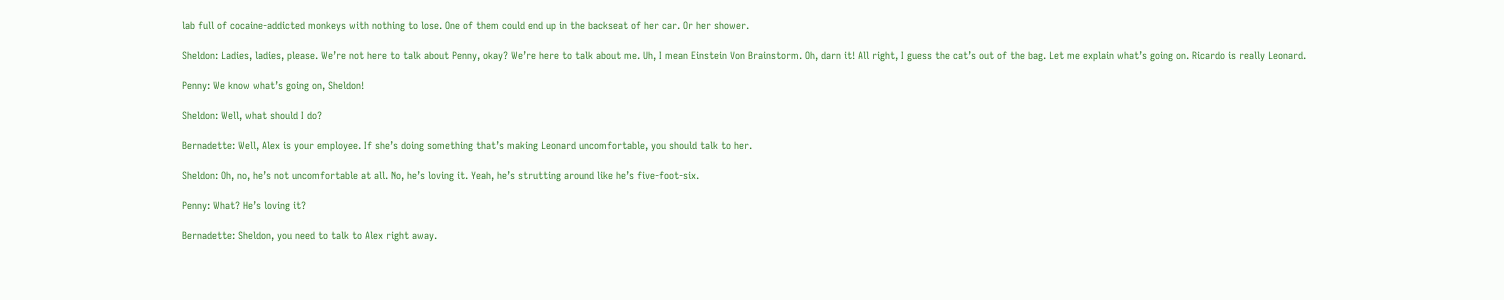lab full of cocaine-addicted monkeys with nothing to lose. One of them could end up in the backseat of her car. Or her shower.

Sheldon: Ladies, ladies, please. We’re not here to talk about Penny, okay? We’re here to talk about me. Uh, I mean Einstein Von Brainstorm. Oh, darn it! All right, I guess the cat’s out of the bag. Let me explain what’s going on. Ricardo is really Leonard.

Penny: We know what’s going on, Sheldon!

Sheldon: Well, what should I do?

Bernadette: Well, Alex is your employee. If she’s doing something that’s making Leonard uncomfortable, you should talk to her.

Sheldon: Oh, no, he’s not uncomfortable at all. No, he’s loving it. Yeah, he’s strutting around like he’s five-foot-six.

Penny: What? He’s loving it?

Bernadette: Sheldon, you need to talk to Alex right away.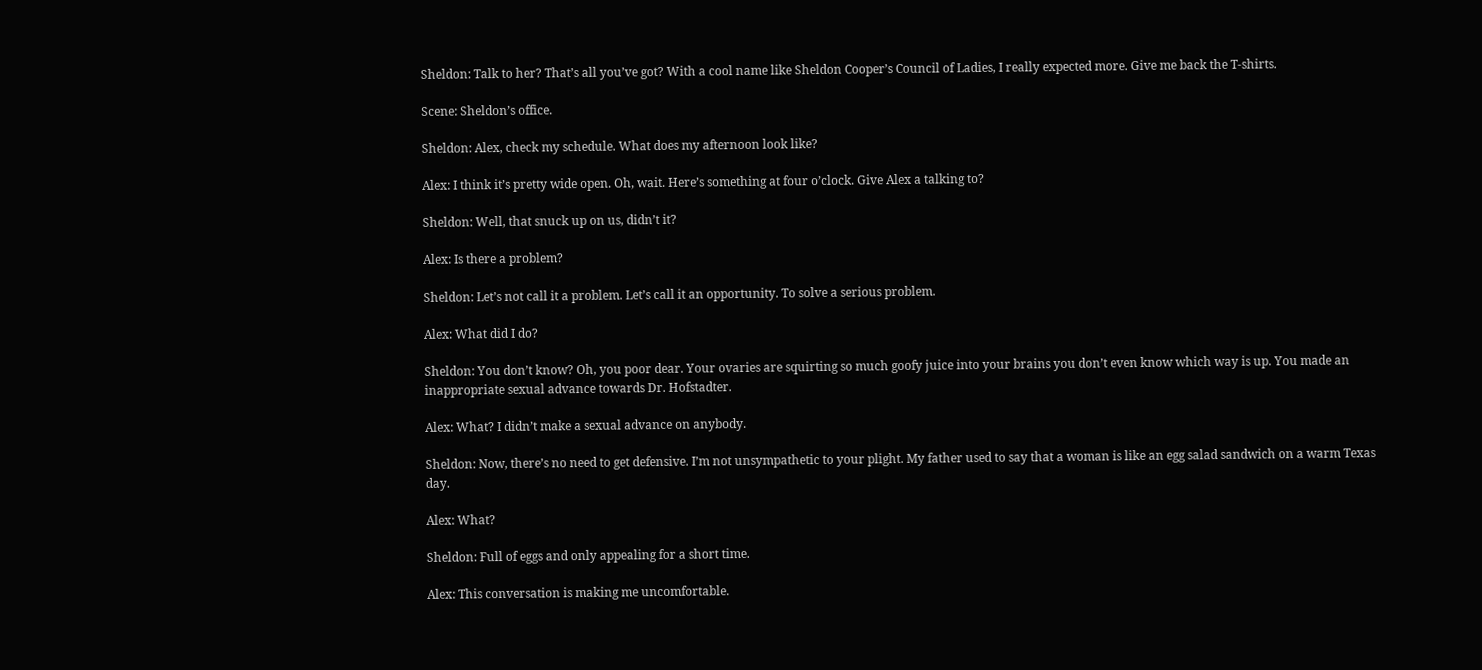Sheldon: Talk to her? That’s all you’ve got? With a cool name like Sheldon Cooper’s Council of Ladies, I really expected more. Give me back the T-shirts.

Scene: Sheldon’s office.

Sheldon: Alex, check my schedule. What does my afternoon look like?

Alex: I think it’s pretty wide open. Oh, wait. Here’s something at four o’clock. Give Alex a talking to?

Sheldon: Well, that snuck up on us, didn’t it?

Alex: Is there a problem?

Sheldon: Let’s not call it a problem. Let’s call it an opportunity. To solve a serious problem.

Alex: What did I do?

Sheldon: You don’t know? Oh, you poor dear. Your ovaries are squirting so much goofy juice into your brains you don’t even know which way is up. You made an inappropriate sexual advance towards Dr. Hofstadter.

Alex: What? I didn’t make a sexual advance on anybody.

Sheldon: Now, there’s no need to get defensive. I’m not unsympathetic to your plight. My father used to say that a woman is like an egg salad sandwich on a warm Texas day.

Alex: What?

Sheldon: Full of eggs and only appealing for a short time.

Alex: This conversation is making me uncomfortable.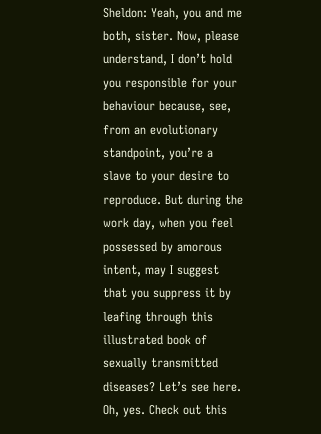Sheldon: Yeah, you and me both, sister. Now, please understand, I don’t hold you responsible for your behaviour because, see, from an evolutionary standpoint, you’re a slave to your desire to reproduce. But during the work day, when you feel possessed by amorous intent, may I suggest that you suppress it by leafing through this illustrated book of sexually transmitted diseases? Let’s see here. Oh, yes. Check out this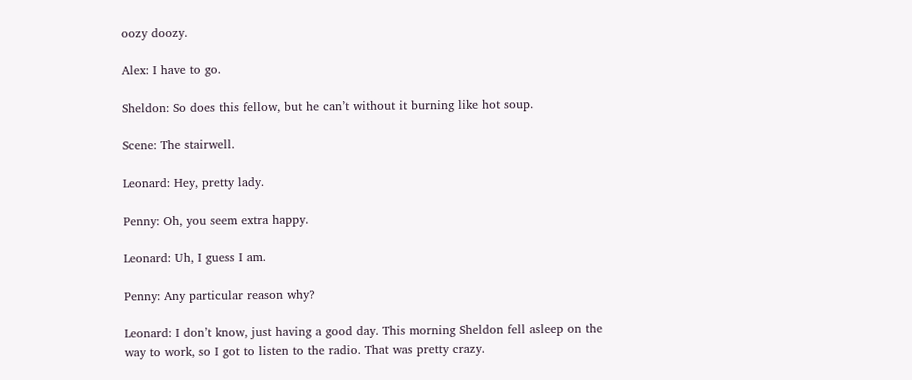oozy doozy.

Alex: I have to go.

Sheldon: So does this fellow, but he can’t without it burning like hot soup.

Scene: The stairwell.

Leonard: Hey, pretty lady.

Penny: Oh, you seem extra happy.

Leonard: Uh, I guess I am.

Penny: Any particular reason why?

Leonard: I don’t know, just having a good day. This morning Sheldon fell asleep on the way to work, so I got to listen to the radio. That was pretty crazy.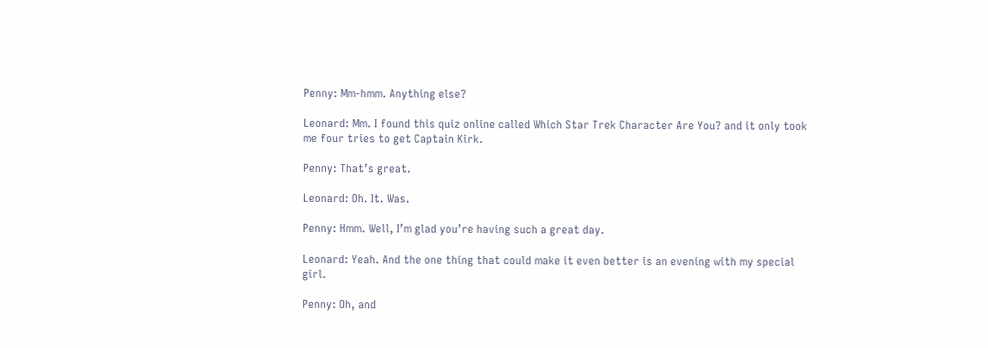Penny: Mm-hmm. Anything else?

Leonard: Mm. I found this quiz online called Which Star Trek Character Are You? and it only took me four tries to get Captain Kirk.

Penny: That’s great.

Leonard: Oh. It. Was.

Penny: Hmm. Well, I’m glad you’re having such a great day.

Leonard: Yeah. And the one thing that could make it even better is an evening with my special girl.

Penny: Oh, and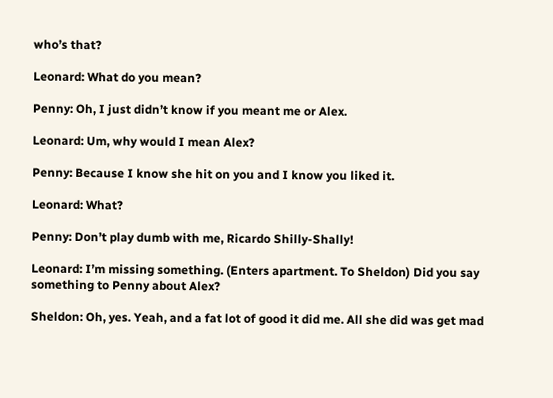who’s that?

Leonard: What do you mean?

Penny: Oh, I just didn’t know if you meant me or Alex.

Leonard: Um, why would I mean Alex?

Penny: Because I know she hit on you and I know you liked it.

Leonard: What?

Penny: Don’t play dumb with me, Ricardo Shilly-Shally!

Leonard: I’m missing something. (Enters apartment. To Sheldon) Did you say something to Penny about Alex?

Sheldon: Oh, yes. Yeah, and a fat lot of good it did me. All she did was get mad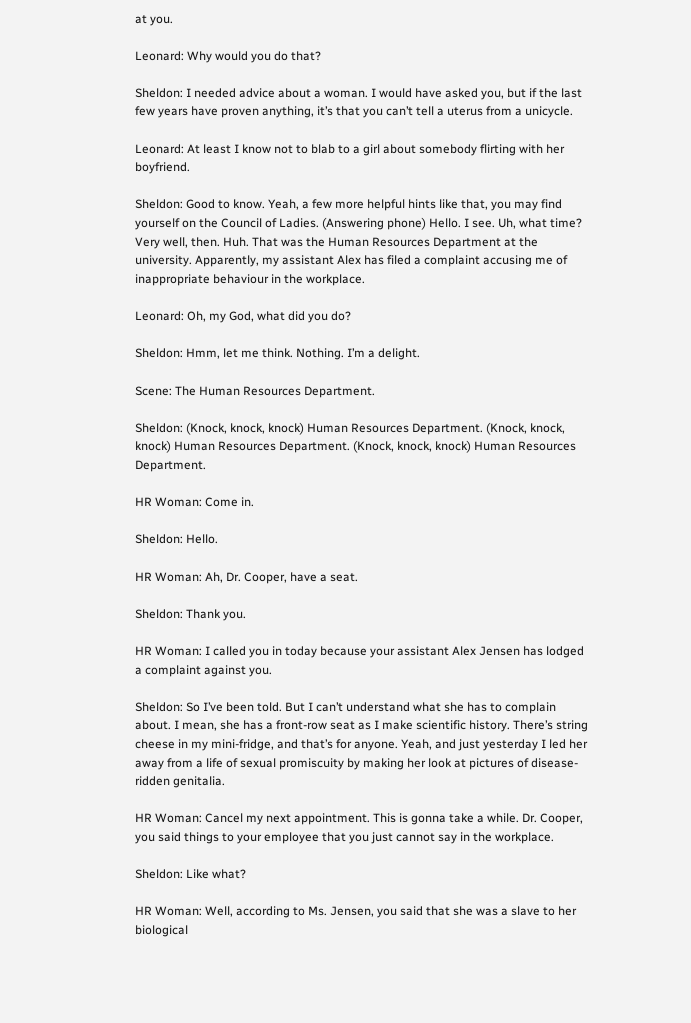at you.

Leonard: Why would you do that?

Sheldon: I needed advice about a woman. I would have asked you, but if the last few years have proven anything, it’s that you can’t tell a uterus from a unicycle.

Leonard: At least I know not to blab to a girl about somebody flirting with her boyfriend.

Sheldon: Good to know. Yeah, a few more helpful hints like that, you may find yourself on the Council of Ladies. (Answering phone) Hello. I see. Uh, what time? Very well, then. Huh. That was the Human Resources Department at the university. Apparently, my assistant Alex has filed a complaint accusing me of inappropriate behaviour in the workplace.

Leonard: Oh, my God, what did you do?

Sheldon: Hmm, let me think. Nothing. I’m a delight.

Scene: The Human Resources Department.

Sheldon: (Knock, knock, knock) Human Resources Department. (Knock, knock, knock) Human Resources Department. (Knock, knock, knock) Human Resources Department.

HR Woman: Come in.

Sheldon: Hello.

HR Woman: Ah, Dr. Cooper, have a seat.

Sheldon: Thank you.

HR Woman: I called you in today because your assistant Alex Jensen has lodged a complaint against you.

Sheldon: So I’ve been told. But I can’t understand what she has to complain about. I mean, she has a front-row seat as I make scientific history. There’s string cheese in my mini-fridge, and that’s for anyone. Yeah, and just yesterday I led her away from a life of sexual promiscuity by making her look at pictures of disease-ridden genitalia.

HR Woman: Cancel my next appointment. This is gonna take a while. Dr. Cooper, you said things to your employee that you just cannot say in the workplace.

Sheldon: Like what?

HR Woman: Well, according to Ms. Jensen, you said that she was a slave to her biological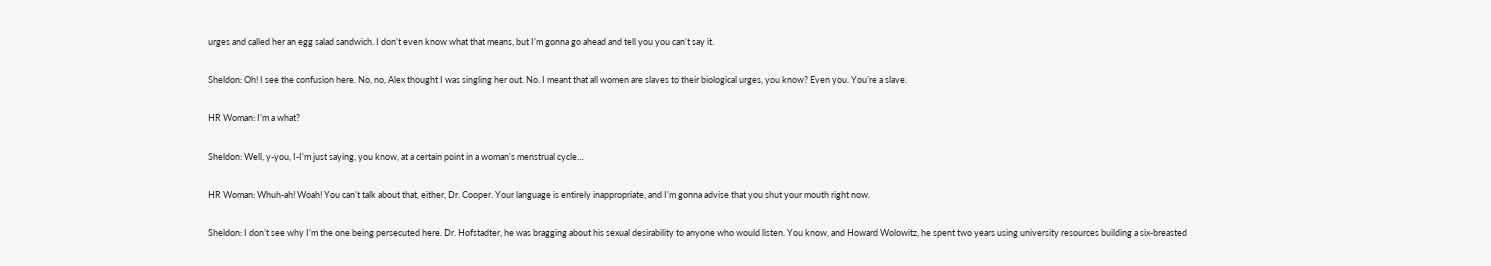urges and called her an egg salad sandwich. I don’t even know what that means, but I’m gonna go ahead and tell you you can’t say it.

Sheldon: Oh! I see the confusion here. No, no, Alex thought I was singling her out. No. I meant that all women are slaves to their biological urges, you know? Even you. You’re a slave.

HR Woman: I’m a what?

Sheldon: Well, y-you, I-I’m just saying, you know, at a certain point in a woman’s menstrual cycle…

HR Woman: Whuh-ah! Woah! You can’t talk about that, either, Dr. Cooper. Your language is entirely inappropriate, and I’m gonna advise that you shut your mouth right now.

Sheldon: I don’t see why I’m the one being persecuted here. Dr. Hofstadter, he was bragging about his sexual desirability to anyone who would listen. You know, and Howard Wolowitz, he spent two years using university resources building a six-breasted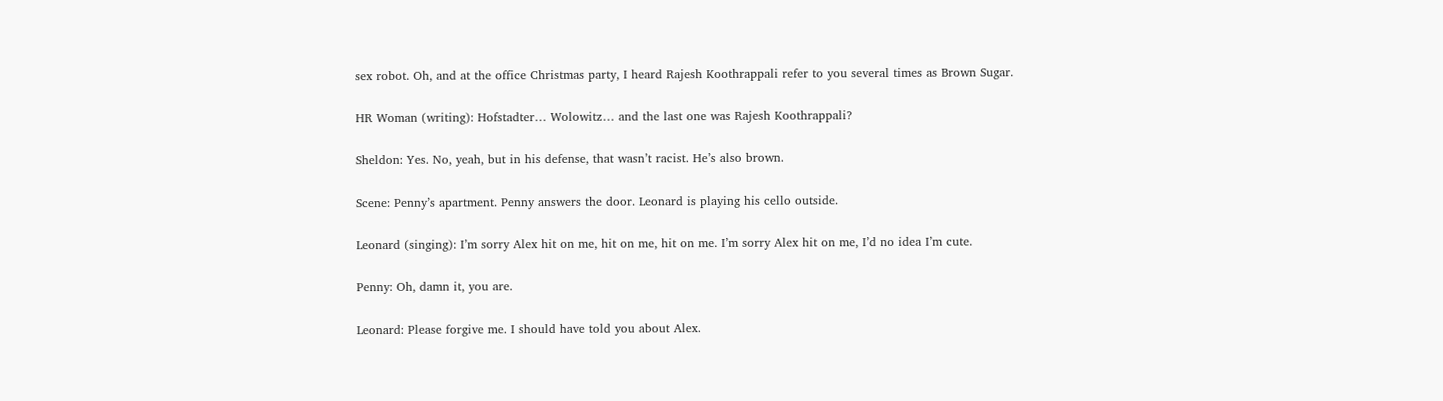sex robot. Oh, and at the office Christmas party, I heard Rajesh Koothrappali refer to you several times as Brown Sugar.

HR Woman (writing): Hofstadter… Wolowitz… and the last one was Rajesh Koothrappali?

Sheldon: Yes. No, yeah, but in his defense, that wasn’t racist. He’s also brown.

Scene: Penny’s apartment. Penny answers the door. Leonard is playing his cello outside.

Leonard (singing): I’m sorry Alex hit on me, hit on me, hit on me. I’m sorry Alex hit on me, I’d no idea I’m cute.

Penny: Oh, damn it, you are.

Leonard: Please forgive me. I should have told you about Alex.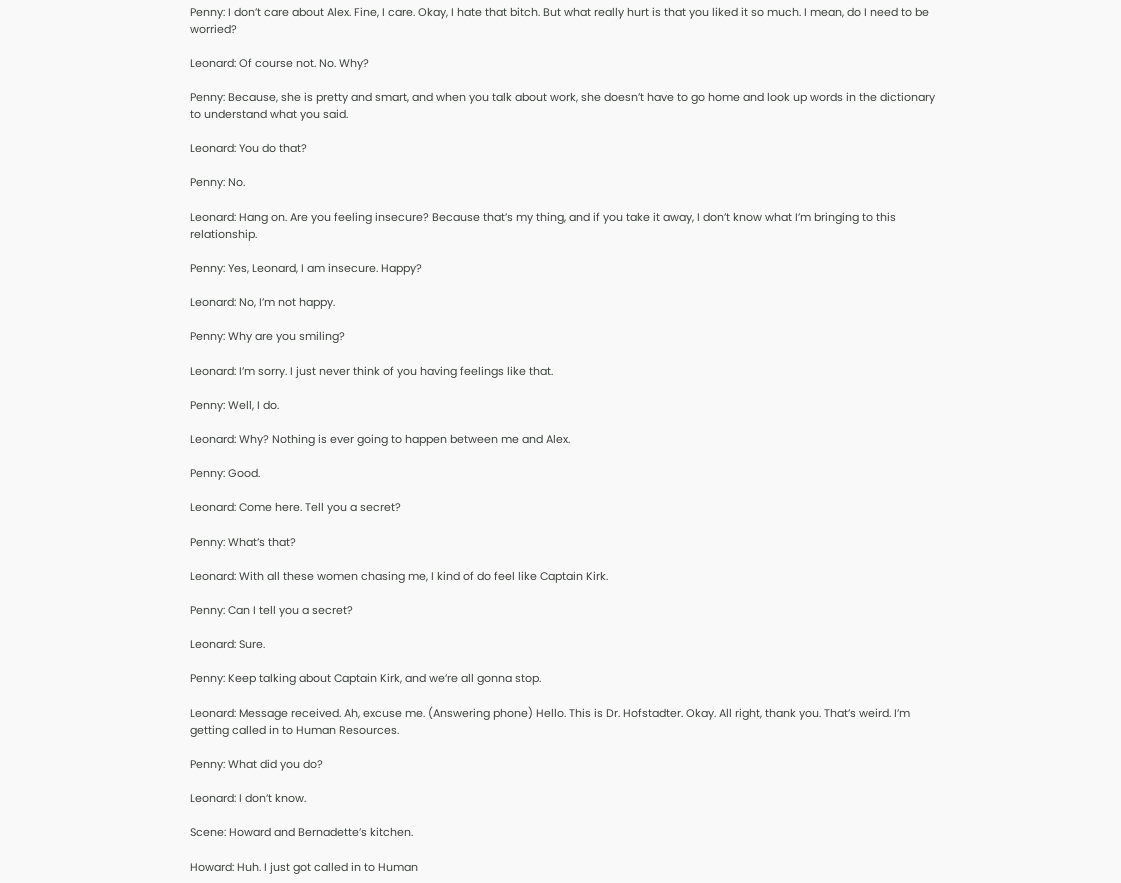Penny: I don’t care about Alex. Fine, I care. Okay, I hate that bitch. But what really hurt is that you liked it so much. I mean, do I need to be worried?

Leonard: Of course not. No. Why?

Penny: Because, she is pretty and smart, and when you talk about work, she doesn’t have to go home and look up words in the dictionary to understand what you said.

Leonard: You do that?

Penny: No.

Leonard: Hang on. Are you feeling insecure? Because that’s my thing, and if you take it away, I don’t know what I’m bringing to this relationship.

Penny: Yes, Leonard, I am insecure. Happy?

Leonard: No, I’m not happy.

Penny: Why are you smiling?

Leonard: I’m sorry. I just never think of you having feelings like that.

Penny: Well, I do.

Leonard: Why? Nothing is ever going to happen between me and Alex.

Penny: Good.

Leonard: Come here. Tell you a secret?

Penny: What’s that?

Leonard: With all these women chasing me, I kind of do feel like Captain Kirk.

Penny: Can I tell you a secret?

Leonard: Sure.

Penny: Keep talking about Captain Kirk, and we’re all gonna stop.

Leonard: Message received. Ah, excuse me. (Answering phone) Hello. This is Dr. Hofstadter. Okay. All right, thank you. That’s weird. I’m getting called in to Human Resources.

Penny: What did you do?

Leonard: I don’t know.

Scene: Howard and Bernadette’s kitchen.

Howard: Huh. I just got called in to Human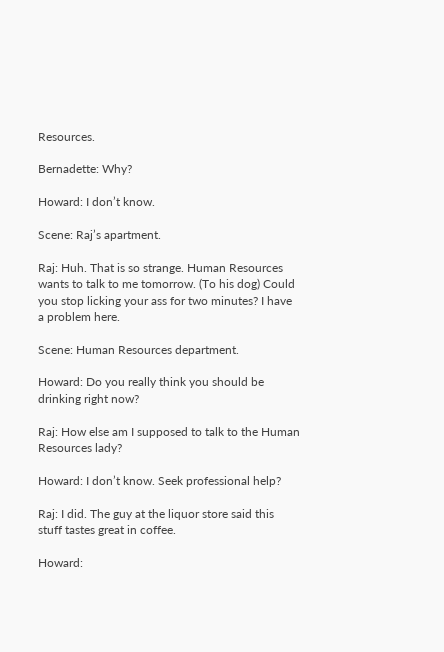Resources.

Bernadette: Why?

Howard: I don’t know.

Scene: Raj’s apartment.

Raj: Huh. That is so strange. Human Resources wants to talk to me tomorrow. (To his dog) Could you stop licking your ass for two minutes? I have a problem here.

Scene: Human Resources department.

Howard: Do you really think you should be drinking right now?

Raj: How else am I supposed to talk to the Human Resources lady?

Howard: I don’t know. Seek professional help?

Raj: I did. The guy at the liquor store said this stuff tastes great in coffee.

Howard: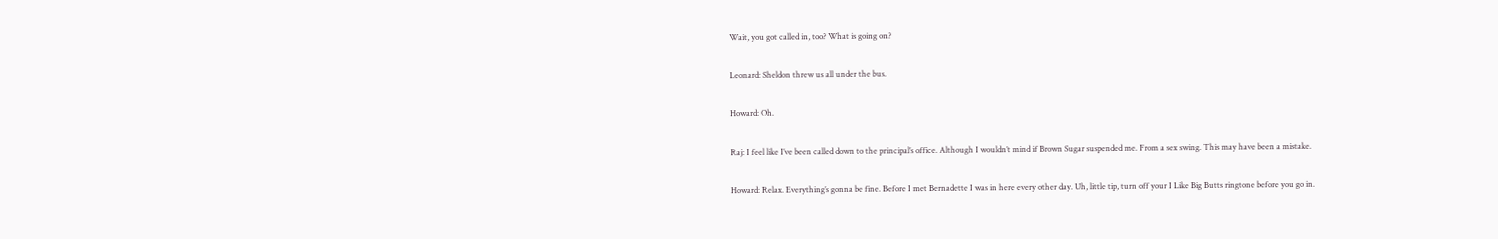Wait, you got called in, too? What is going on?

Leonard: Sheldon threw us all under the bus.

Howard: Oh.

Raj: I feel like I’ve been called down to the principal’s office. Although I wouldn’t mind if Brown Sugar suspended me. From a sex swing. This may have been a mistake.

Howard: Relax. Everything’s gonna be fine. Before I met Bernadette I was in here every other day. Uh, little tip, turn off your I Like Big Butts ringtone before you go in.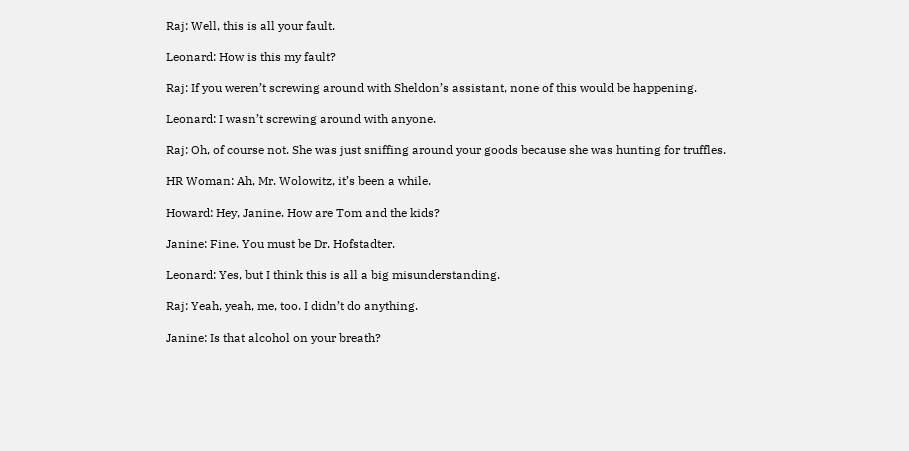Raj: Well, this is all your fault.

Leonard: How is this my fault?

Raj: If you weren’t screwing around with Sheldon’s assistant, none of this would be happening.

Leonard: I wasn’t screwing around with anyone.

Raj: Oh, of course not. She was just sniffing around your goods because she was hunting for truffles.

HR Woman: Ah, Mr. Wolowitz, it’s been a while.

Howard: Hey, Janine. How are Tom and the kids?

Janine: Fine. You must be Dr. Hofstadter.

Leonard: Yes, but I think this is all a big misunderstanding.

Raj: Yeah, yeah, me, too. I didn’t do anything.

Janine: Is that alcohol on your breath?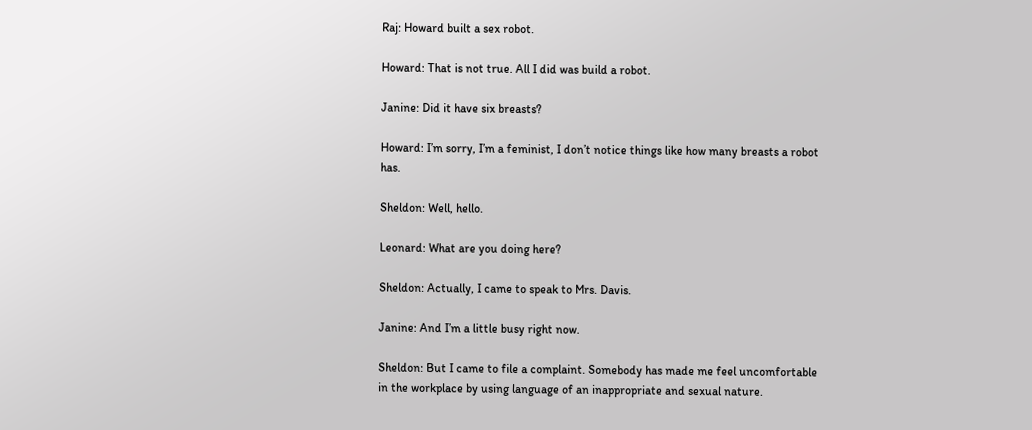Raj: Howard built a sex robot.

Howard: That is not true. All I did was build a robot.

Janine: Did it have six breasts?

Howard: I’m sorry, I’m a feminist, I don’t notice things like how many breasts a robot has.

Sheldon: Well, hello.

Leonard: What are you doing here?

Sheldon: Actually, I came to speak to Mrs. Davis.

Janine: And I’m a little busy right now.

Sheldon: But I came to file a complaint. Somebody has made me feel uncomfortable in the workplace by using language of an inappropriate and sexual nature.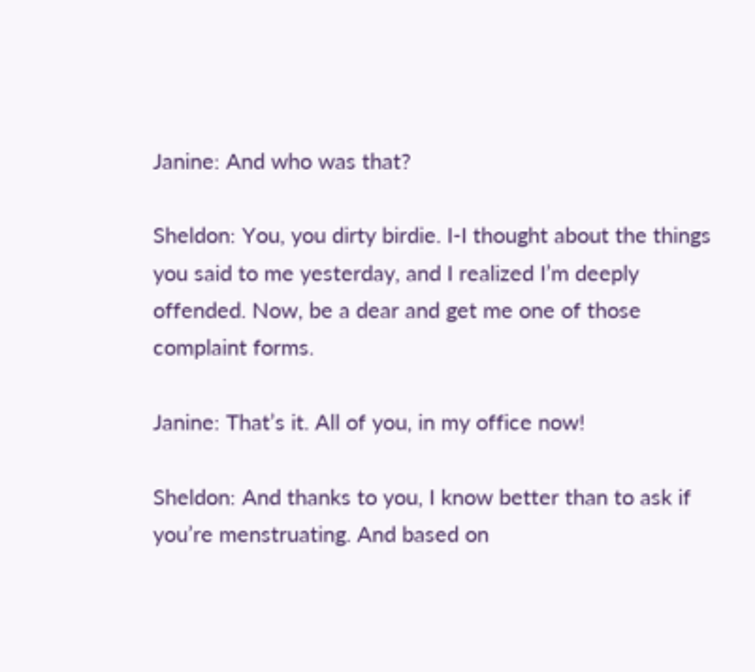Janine: And who was that?

Sheldon: You, you dirty birdie. I-I thought about the things you said to me yesterday, and I realized I’m deeply offended. Now, be a dear and get me one of those complaint forms.

Janine: That’s it. All of you, in my office now!

Sheldon: And thanks to you, I know better than to ask if you’re menstruating. And based on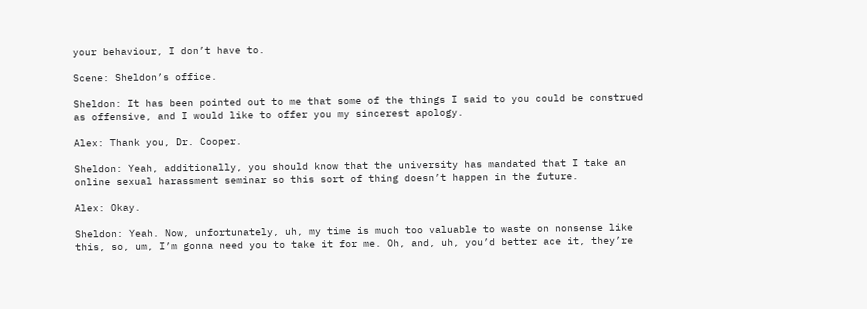your behaviour, I don’t have to.

Scene: Sheldon’s office.

Sheldon: It has been pointed out to me that some of the things I said to you could be construed as offensive, and I would like to offer you my sincerest apology.

Alex: Thank you, Dr. Cooper.

Sheldon: Yeah, additionally, you should know that the university has mandated that I take an online sexual harassment seminar so this sort of thing doesn’t happen in the future.

Alex: Okay.

Sheldon: Yeah. Now, unfortunately, uh, my time is much too valuable to waste on nonsense like this, so, um, I’m gonna need you to take it for me. Oh, and, uh, you’d better ace it, they’re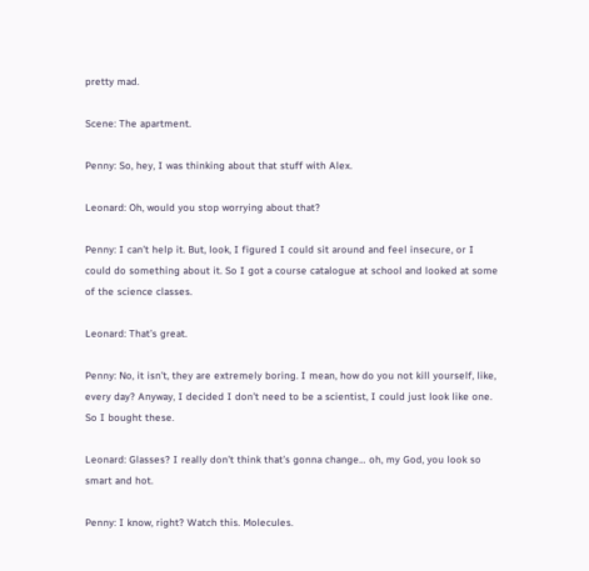pretty mad.

Scene: The apartment.

Penny: So, hey, I was thinking about that stuff with Alex.

Leonard: Oh, would you stop worrying about that?

Penny: I can’t help it. But, look, I figured I could sit around and feel insecure, or I could do something about it. So I got a course catalogue at school and looked at some of the science classes.

Leonard: That’s great.

Penny: No, it isn’t, they are extremely boring. I mean, how do you not kill yourself, like, every day? Anyway, I decided I don’t need to be a scientist, I could just look like one. So I bought these.

Leonard: Glasses? I really don’t think that’s gonna change… oh, my God, you look so smart and hot.

Penny: I know, right? Watch this. Molecules.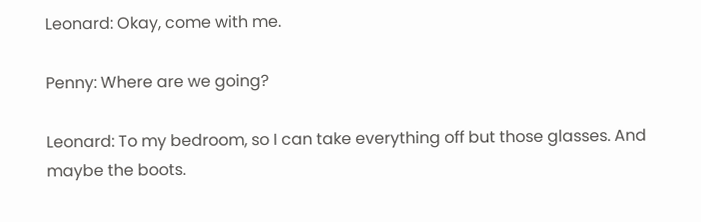Leonard: Okay, come with me.

Penny: Where are we going?

Leonard: To my bedroom, so I can take everything off but those glasses. And maybe the boots.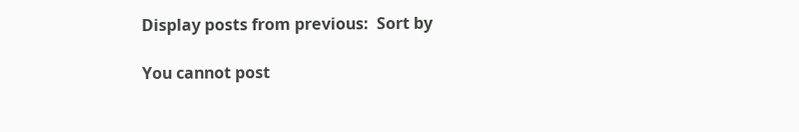Display posts from previous:  Sort by

You cannot post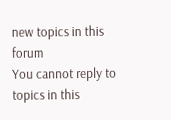new topics in this forum
You cannot reply to topics in this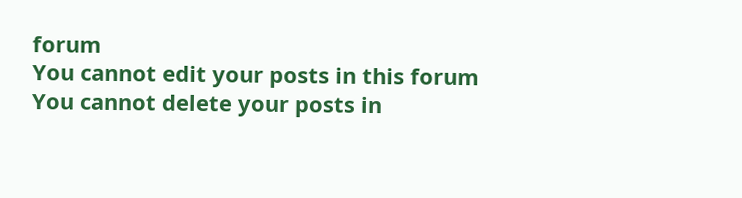forum
You cannot edit your posts in this forum
You cannot delete your posts in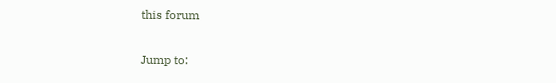this forum

Jump to: